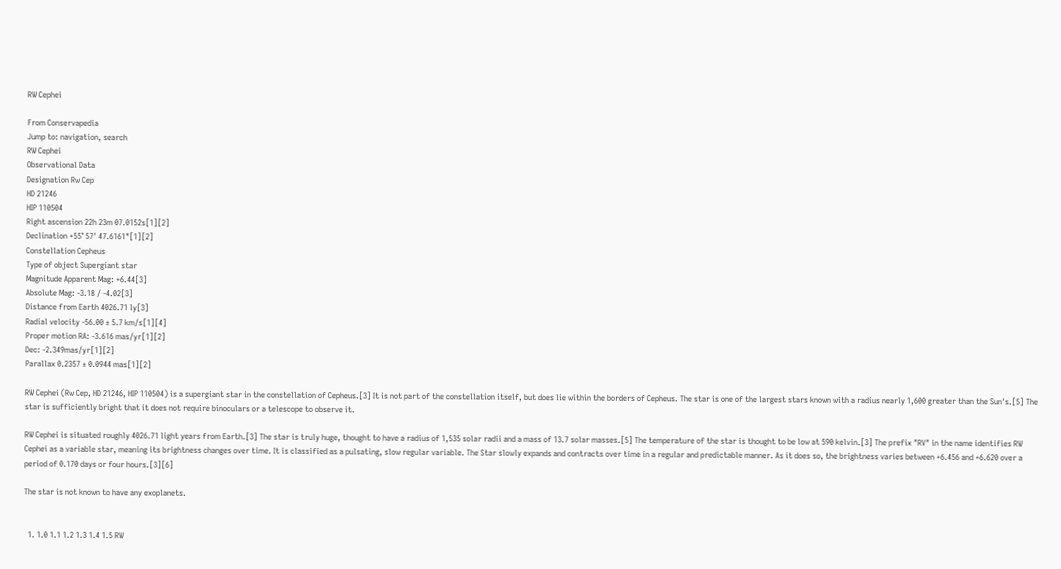RW Cephei

From Conservapedia
Jump to: navigation, search
RW Cephei
Observational Data
Designation Rw Cep
HD 21246
HIP 110504
Right ascension 22h 23m 07.0152s[1][2]
Declination +55° 57′ 47.6161″[1][2]
Constellation Cepheus
Type of object Supergiant star
Magnitude Apparent Mag: +6.44[3]
Absolute Mag: -3.18 / -4.02[3]
Distance from Earth 4026.71 ly[3]
Radial velocity -56.00 ± 5.7 km/s[1][4]
Proper motion RA: -3.616 mas/yr[1][2]
Dec: -2.349mas/yr[1][2]
Parallax 0.2357 ± 0.0944 mas[1][2]

RW Cephei (Rw Cep, HD 21246, HIP 110504) is a supergiant star in the constellation of Cepheus.[3] It is not part of the constellation itself, but does lie within the borders of Cepheus. The star is one of the largest stars known with a radius nearly 1,600 greater than the Sun's.[5] The star is sufficiently bright that it does not require binoculars or a telescope to observe it.

RW Cephei is situated roughly 4026.71 light years from Earth.[3] The star is truly huge, thought to have a radius of 1,535 solar radii and a mass of 13.7 solar masses.[5] The temperature of the star is thought to be low at 590 kelvin.[3] The prefix "RV" in the name identifies RW Cephei as a variable star, meaning its brightness changes over time. It is classified as a pulsating, slow regular variable. The Star slowly expands and contracts over time in a regular and predictable manner. As it does so, the brightness varies between +6.456 and +6.620 over a period of 0.170 days or four hours.[3][6]

The star is not known to have any exoplanets.


  1. 1.0 1.1 1.2 1.3 1.4 1.5 RW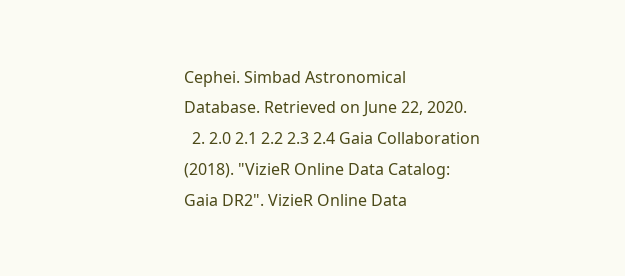Cephei. Simbad Astronomical Database. Retrieved on June 22, 2020.
  2. 2.0 2.1 2.2 2.3 2.4 Gaia Collaboration (2018). "VizieR Online Data Catalog: Gaia DR2". VizieR Online Data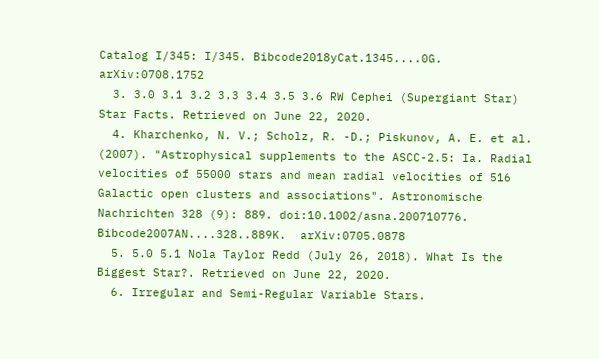Catalog I/345: I/345. Bibcode2018yCat.1345....0G.  arXiv:0708.1752
  3. 3.0 3.1 3.2 3.3 3.4 3.5 3.6 RW Cephei (Supergiant Star) Star Facts. Retrieved on June 22, 2020.
  4. Kharchenko, N. V.; Scholz, R. -D.; Piskunov, A. E. et al. (2007). "Astrophysical supplements to the ASCC-2.5: Ia. Radial velocities of 55000 stars and mean radial velocities of 516 Galactic open clusters and associations". Astronomische Nachrichten 328 (9): 889. doi:10.1002/asna.200710776. Bibcode2007AN....328..889K.  arXiv:0705.0878
  5. 5.0 5.1 Nola Taylor Redd (July 26, 2018). What Is the Biggest Star?. Retrieved on June 22, 2020.
  6. Irregular and Semi-Regular Variable Stars.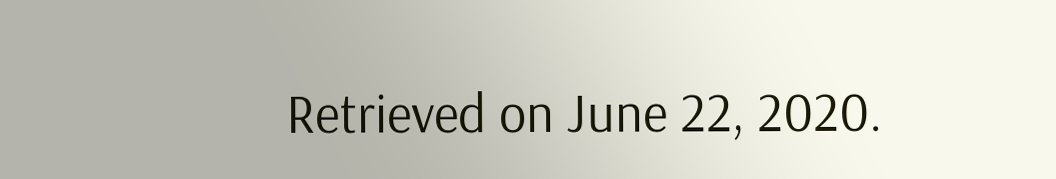Retrieved on June 22, 2020.